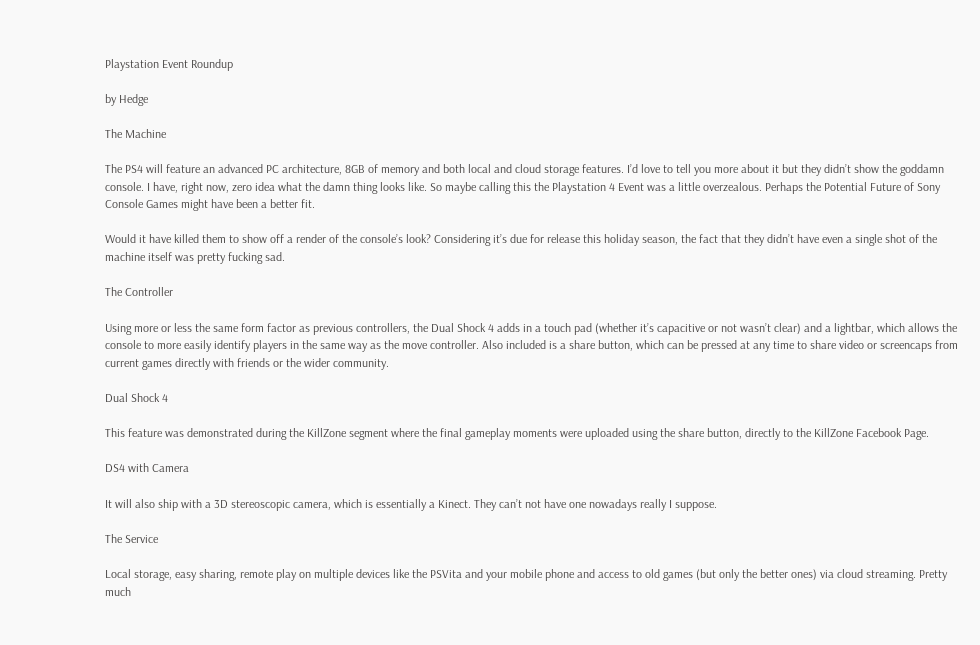Playstation Event Roundup

by Hedge

The Machine

The PS4 will feature an advanced PC architecture, 8GB of memory and both local and cloud storage features. I’d love to tell you more about it but they didn’t show the goddamn console. I have, right now, zero idea what the damn thing looks like. So maybe calling this the Playstation 4 Event was a little overzealous. Perhaps the Potential Future of Sony Console Games might have been a better fit.

Would it have killed them to show off a render of the console’s look? Considering it’s due for release this holiday season, the fact that they didn’t have even a single shot of the machine itself was pretty fucking sad.

The Controller

Using more or less the same form factor as previous controllers, the Dual Shock 4 adds in a touch pad (whether it’s capacitive or not wasn’t clear) and a lightbar, which allows the console to more easily identify players in the same way as the move controller. Also included is a share button, which can be pressed at any time to share video or screencaps from current games directly with friends or the wider community.

Dual Shock 4

This feature was demonstrated during the KillZone segment where the final gameplay moments were uploaded using the share button, directly to the KillZone Facebook Page.

DS4 with Camera

It will also ship with a 3D stereoscopic camera, which is essentially a Kinect. They can’t not have one nowadays really I suppose.

The Service

Local storage, easy sharing, remote play on multiple devices like the PSVita and your mobile phone and access to old games (but only the better ones) via cloud streaming. Pretty much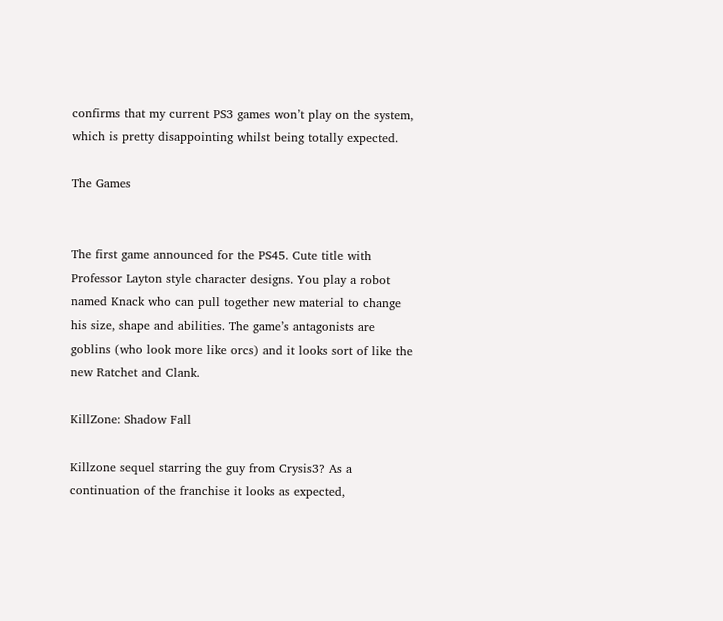confirms that my current PS3 games won’t play on the system, which is pretty disappointing whilst being totally expected.

The Games


The first game announced for the PS45. Cute title with Professor Layton style character designs. You play a robot named Knack who can pull together new material to change his size, shape and abilities. The game’s antagonists are goblins (who look more like orcs) and it looks sort of like the new Ratchet and Clank.

KillZone: Shadow Fall

Killzone sequel starring the guy from Crysis3? As a continuation of the franchise it looks as expected,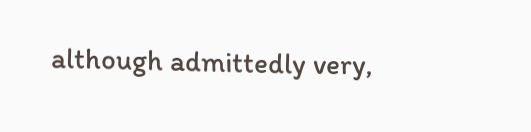although admittedly very,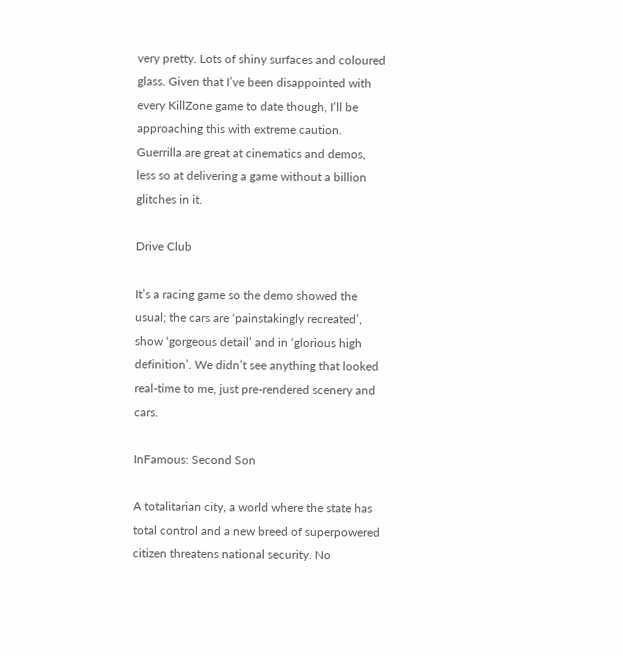very pretty. Lots of shiny surfaces and coloured glass. Given that I’ve been disappointed with every KillZone game to date though, I’ll be approaching this with extreme caution. Guerrilla are great at cinematics and demos, less so at delivering a game without a billion glitches in it.

Drive Club

It’s a racing game so the demo showed the usual; the cars are ‘painstakingly recreated’, show ‘gorgeous detail’ and in ‘glorious high definition’. We didn’t see anything that looked real-time to me, just pre-rendered scenery and cars.

InFamous: Second Son

A totalitarian city, a world where the state has total control and a new breed of superpowered citizen threatens national security. No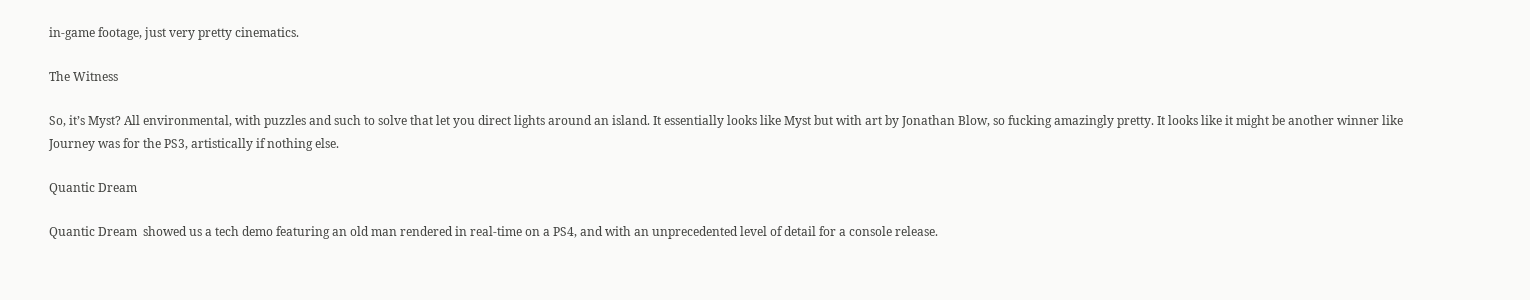in-game footage, just very pretty cinematics.

The Witness

So, it’s Myst? All environmental, with puzzles and such to solve that let you direct lights around an island. It essentially looks like Myst but with art by Jonathan Blow, so fucking amazingly pretty. It looks like it might be another winner like Journey was for the PS3, artistically if nothing else.

Quantic Dream

Quantic Dream  showed us a tech demo featuring an old man rendered in real-time on a PS4, and with an unprecedented level of detail for a console release.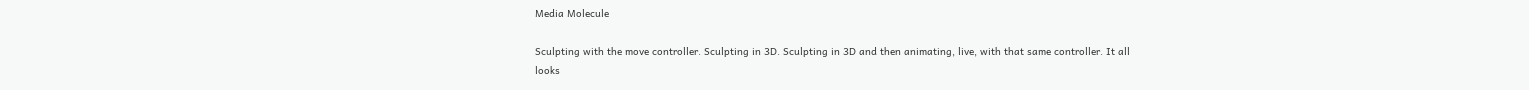Media Molecule

Sculpting with the move controller. Sculpting in 3D. Sculpting in 3D and then animating, live, with that same controller. It all looks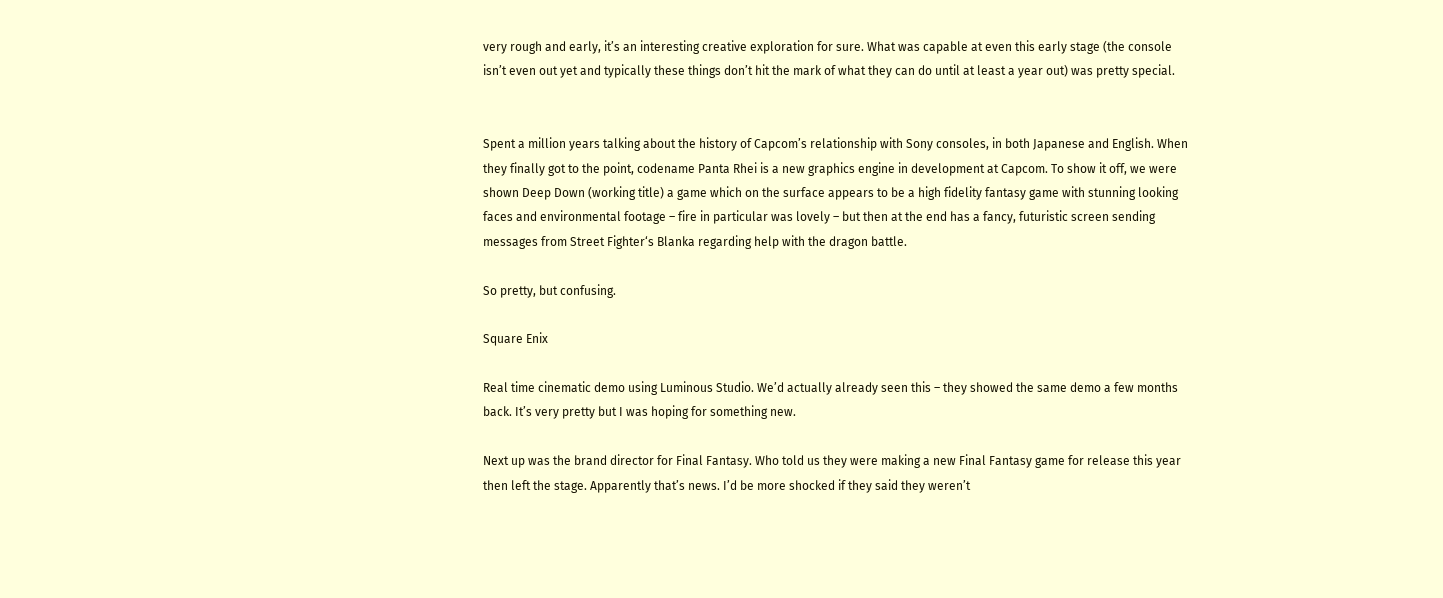very rough and early, it’s an interesting creative exploration for sure. What was capable at even this early stage (the console isn’t even out yet and typically these things don’t hit the mark of what they can do until at least a year out) was pretty special.


Spent a million years talking about the history of Capcom’s relationship with Sony consoles, in both Japanese and English. When they finally got to the point, codename Panta Rhei is a new graphics engine in development at Capcom. To show it off, we were shown Deep Down (working title) a game which on the surface appears to be a high fidelity fantasy game with stunning looking faces and environmental footage – fire in particular was lovely – but then at the end has a fancy, futuristic screen sending messages from Street Fighter‘s Blanka regarding help with the dragon battle.

So pretty, but confusing.

Square Enix

Real time cinematic demo using Luminous Studio. We’d actually already seen this – they showed the same demo a few months back. It’s very pretty but I was hoping for something new.

Next up was the brand director for Final Fantasy. Who told us they were making a new Final Fantasy game for release this year then left the stage. Apparently that’s news. I’d be more shocked if they said they weren’t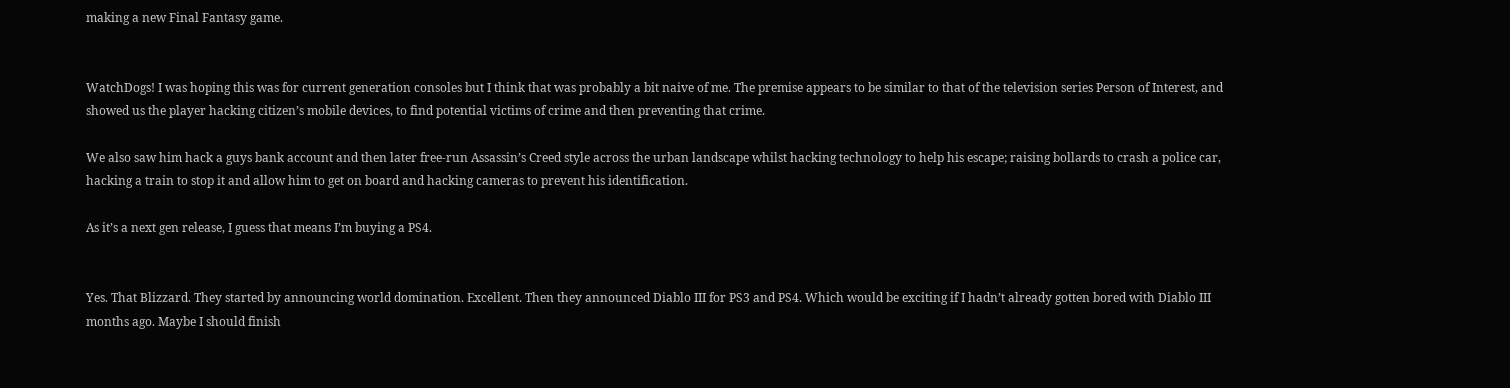making a new Final Fantasy game.


WatchDogs! I was hoping this was for current generation consoles but I think that was probably a bit naive of me. The premise appears to be similar to that of the television series Person of Interest, and showed us the player hacking citizen’s mobile devices, to find potential victims of crime and then preventing that crime.

We also saw him hack a guys bank account and then later free-run Assassin’s Creed style across the urban landscape whilst hacking technology to help his escape; raising bollards to crash a police car, hacking a train to stop it and allow him to get on board and hacking cameras to prevent his identification.

As it’s a next gen release, I guess that means I’m buying a PS4.


Yes. That Blizzard. They started by announcing world domination. Excellent. Then they announced Diablo III for PS3 and PS4. Which would be exciting if I hadn’t already gotten bored with Diablo III months ago. Maybe I should finish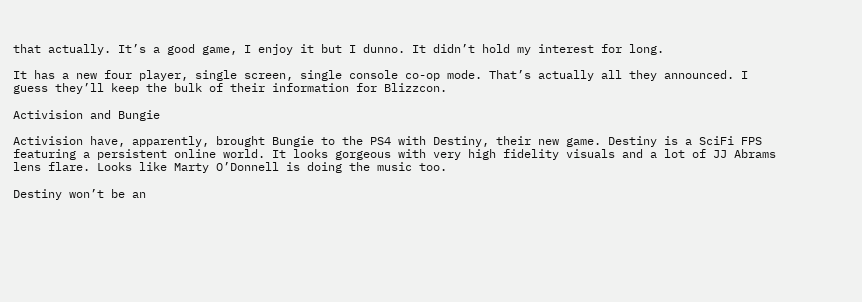that actually. It’s a good game, I enjoy it but I dunno. It didn’t hold my interest for long.

It has a new four player, single screen, single console co-op mode. That’s actually all they announced. I guess they’ll keep the bulk of their information for Blizzcon.

Activision and Bungie

Activision have, apparently, brought Bungie to the PS4 with Destiny, their new game. Destiny is a SciFi FPS featuring a persistent online world. It looks gorgeous with very high fidelity visuals and a lot of JJ Abrams lens flare. Looks like Marty O’Donnell is doing the music too.

Destiny won’t be an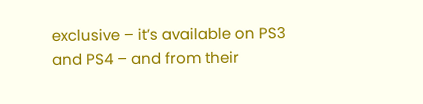exclusive – it’s available on PS3 and PS4 – and from their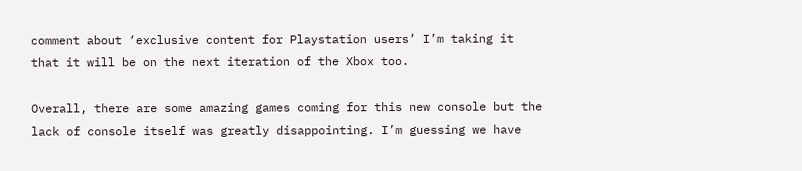comment about ‘exclusive content for Playstation users’ I’m taking it that it will be on the next iteration of the Xbox too.

Overall, there are some amazing games coming for this new console but the lack of console itself was greatly disappointing. I’m guessing we have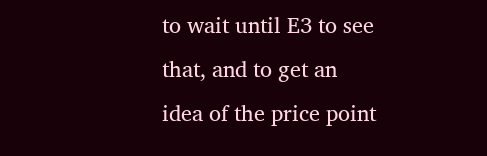to wait until E3 to see that, and to get an idea of the price point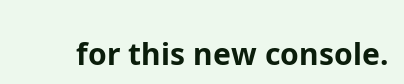for this new console.